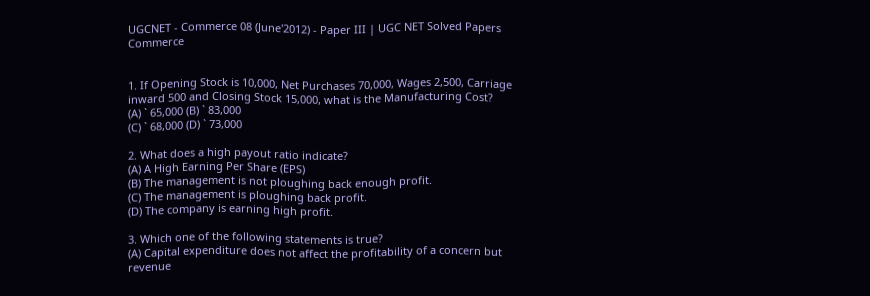UGCNET - Commerce 08 (June'2012) - Paper III | UGC NET Solved Papers Commerce


1. If Opening Stock is 10,000, Net Purchases 70,000, Wages 2,500, Carriage inward 500 and Closing Stock 15,000, what is the Manufacturing Cost?
(A) ` 65,000 (B) ` 83,000
(C) ` 68,000 (D) ` 73,000

2. What does a high payout ratio indicate?
(A) A High Earning Per Share (EPS)
(B) The management is not ploughing back enough profit.
(C) The management is ploughing back profit.
(D) The company is earning high profit.

3. Which one of the following statements is true?
(A) Capital expenditure does not affect the profitability of a concern but revenue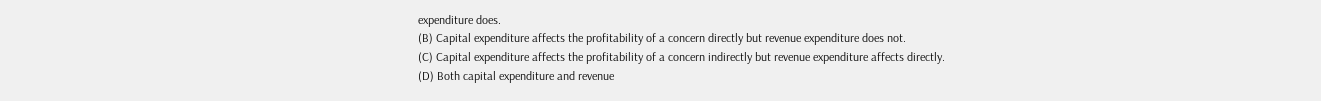expenditure does.
(B) Capital expenditure affects the profitability of a concern directly but revenue expenditure does not.
(C) Capital expenditure affects the profitability of a concern indirectly but revenue expenditure affects directly.
(D) Both capital expenditure and revenue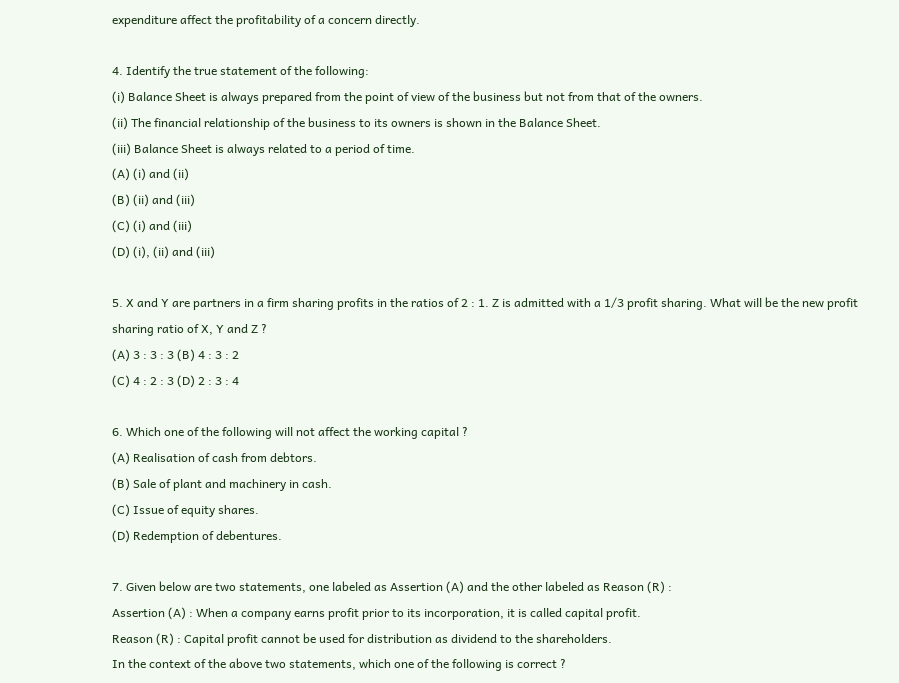expenditure affect the profitability of a concern directly.

4. Identify the true statement of the following:
(i) Balance Sheet is always prepared from the point of view of the business but not from that of the owners.
(ii) The financial relationship of the business to its owners is shown in the Balance Sheet.
(iii) Balance Sheet is always related to a period of time.
(A) (i) and (ii)
(B) (ii) and (iii)
(C) (i) and (iii)
(D) (i), (ii) and (iii)

5. X and Y are partners in a firm sharing profits in the ratios of 2 : 1. Z is admitted with a 1/3 profit sharing. What will be the new profit sharing ratio of X, Y and Z ?
(A) 3 : 3 : 3 (B) 4 : 3 : 2
(C) 4 : 2 : 3 (D) 2 : 3 : 4

6. Which one of the following will not affect the working capital ?
(A) Realisation of cash from debtors.
(B) Sale of plant and machinery in cash.
(C) Issue of equity shares.
(D) Redemption of debentures.

7. Given below are two statements, one labeled as Assertion (A) and the other labeled as Reason (R) :
Assertion (A) : When a company earns profit prior to its incorporation, it is called capital profit.
Reason (R) : Capital profit cannot be used for distribution as dividend to the shareholders.
In the context of the above two statements, which one of the following is correct ?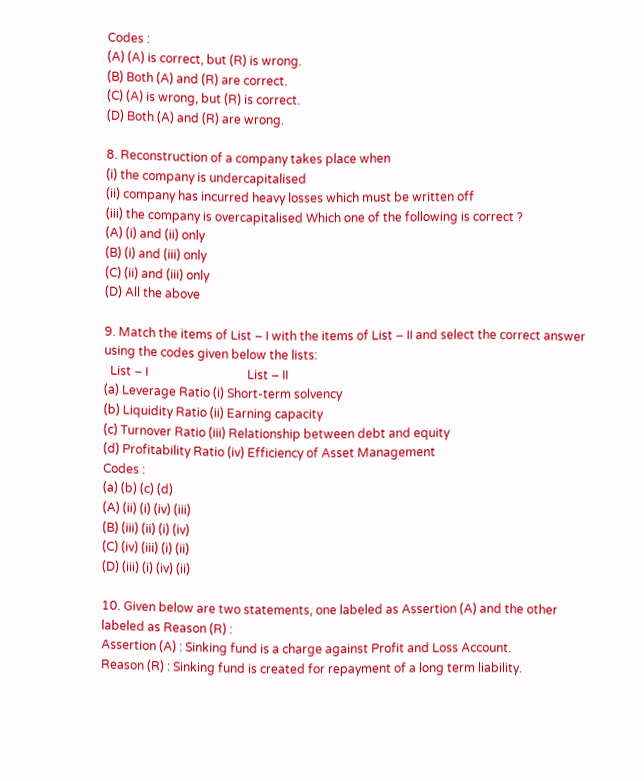Codes :
(A) (A) is correct, but (R) is wrong.
(B) Both (A) and (R) are correct.
(C) (A) is wrong, but (R) is correct.
(D) Both (A) and (R) are wrong.

8. Reconstruction of a company takes place when
(i) the company is undercapitalised
(ii) company has incurred heavy losses which must be written off
(iii) the company is overcapitalised Which one of the following is correct ?
(A) (i) and (ii) only
(B) (i) and (iii) only
(C) (ii) and (iii) only
(D) All the above

9. Match the items of List – I with the items of List – II and select the correct answer using the codes given below the lists:
  List – I                                 List – II
(a) Leverage Ratio (i) Short-term solvency
(b) Liquidity Ratio (ii) Earning capacity
(c) Turnover Ratio (iii) Relationship between debt and equity
(d) Profitability Ratio (iv) Efficiency of Asset Management
Codes :
(a) (b) (c) (d)
(A) (ii) (i) (iv) (iii)
(B) (iii) (ii) (i) (iv)
(C) (iv) (iii) (i) (ii)
(D) (iii) (i) (iv) (ii)

10. Given below are two statements, one labeled as Assertion (A) and the other labeled as Reason (R) :
Assertion (A) : Sinking fund is a charge against Profit and Loss Account.
Reason (R) : Sinking fund is created for repayment of a long term liability.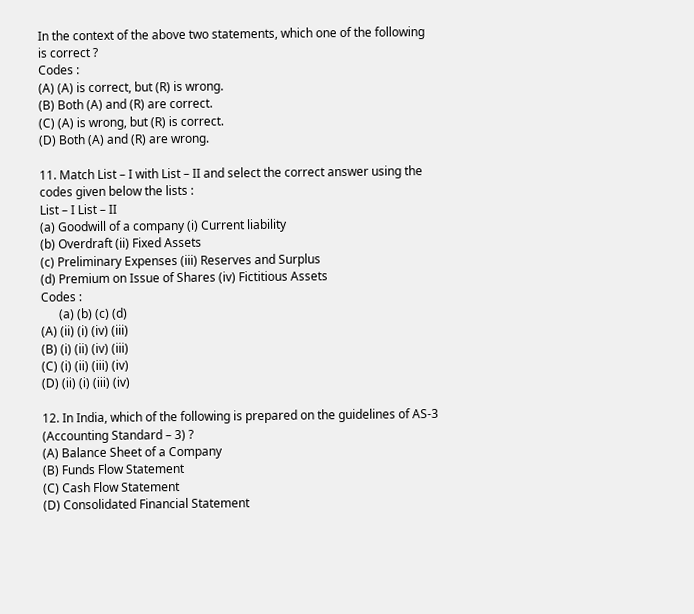In the context of the above two statements, which one of the following is correct ?
Codes :
(A) (A) is correct, but (R) is wrong.
(B) Both (A) and (R) are correct.
(C) (A) is wrong, but (R) is correct.
(D) Both (A) and (R) are wrong.

11. Match List – I with List – II and select the correct answer using the codes given below the lists :
List – I List – II
(a) Goodwill of a company (i) Current liability
(b) Overdraft (ii) Fixed Assets
(c) Preliminary Expenses (iii) Reserves and Surplus
(d) Premium on Issue of Shares (iv) Fictitious Assets
Codes :
      (a) (b) (c) (d)
(A) (ii) (i) (iv) (iii)
(B) (i) (ii) (iv) (iii)
(C) (i) (ii) (iii) (iv)
(D) (ii) (i) (iii) (iv)

12. In India, which of the following is prepared on the guidelines of AS-3 (Accounting Standard – 3) ?
(A) Balance Sheet of a Company
(B) Funds Flow Statement
(C) Cash Flow Statement
(D) Consolidated Financial Statement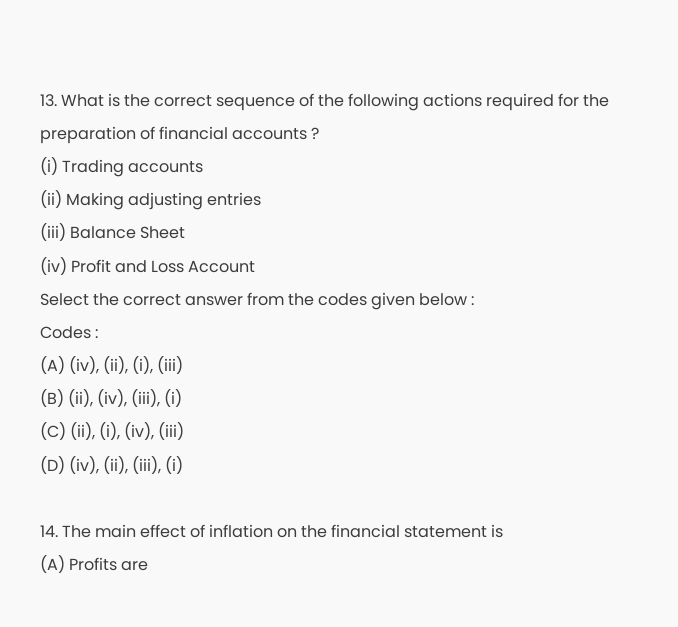13. What is the correct sequence of the following actions required for the preparation of financial accounts ?
(i) Trading accounts
(ii) Making adjusting entries
(iii) Balance Sheet
(iv) Profit and Loss Account
Select the correct answer from the codes given below :
Codes :
(A) (iv), (ii), (i), (iii)
(B) (ii), (iv), (iii), (i)
(C) (ii), (i), (iv), (iii)
(D) (iv), (ii), (iii), (i)

14. The main effect of inflation on the financial statement is
(A) Profits are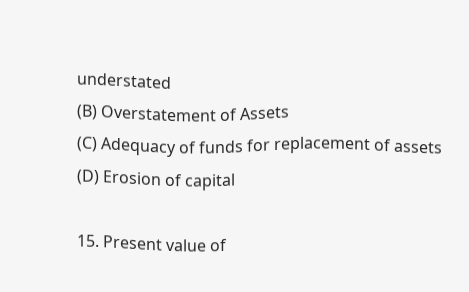understated
(B) Overstatement of Assets
(C) Adequacy of funds for replacement of assets
(D) Erosion of capital

15. Present value of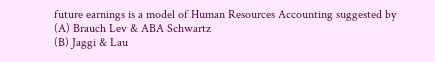future earnings is a model of Human Resources Accounting suggested by
(A) Brauch Lev & ABA Schwartz
(B) Jaggi & Lau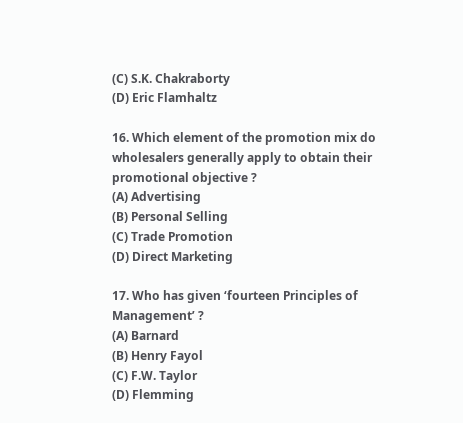(C) S.K. Chakraborty
(D) Eric Flamhaltz

16. Which element of the promotion mix do wholesalers generally apply to obtain their promotional objective ?
(A) Advertising
(B) Personal Selling
(C) Trade Promotion
(D) Direct Marketing

17. Who has given ‘fourteen Principles of Management’ ?
(A) Barnard
(B) Henry Fayol
(C) F.W. Taylor
(D) Flemming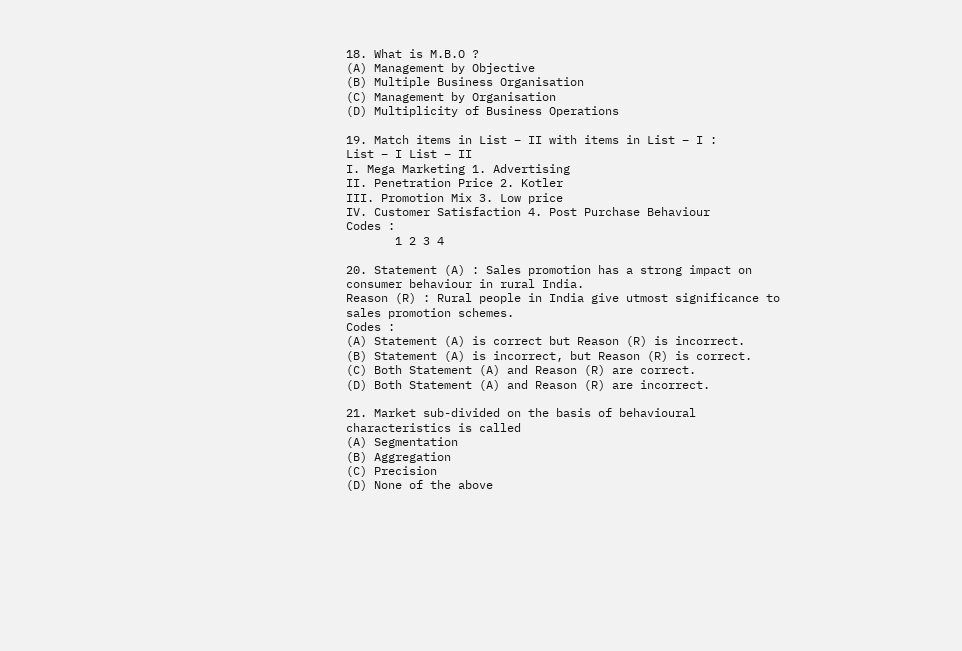18. What is M.B.O ?
(A) Management by Objective
(B) Multiple Business Organisation
(C) Management by Organisation
(D) Multiplicity of Business Operations

19. Match items in List – II with items in List – I :
List – I List – II
I. Mega Marketing 1. Advertising
II. Penetration Price 2. Kotler
III. Promotion Mix 3. Low price
IV. Customer Satisfaction 4. Post Purchase Behaviour
Codes :
       1 2 3 4

20. Statement (A) : Sales promotion has a strong impact on consumer behaviour in rural India.
Reason (R) : Rural people in India give utmost significance to sales promotion schemes.
Codes :
(A) Statement (A) is correct but Reason (R) is incorrect.
(B) Statement (A) is incorrect, but Reason (R) is correct.
(C) Both Statement (A) and Reason (R) are correct.
(D) Both Statement (A) and Reason (R) are incorrect.

21. Market sub-divided on the basis of behavioural characteristics is called
(A) Segmentation
(B) Aggregation
(C) Precision
(D) None of the above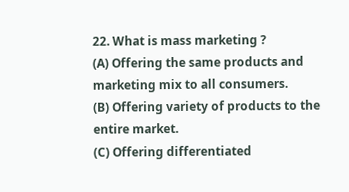22. What is mass marketing ?
(A) Offering the same products and marketing mix to all consumers.
(B) Offering variety of products to the entire market.
(C) Offering differentiated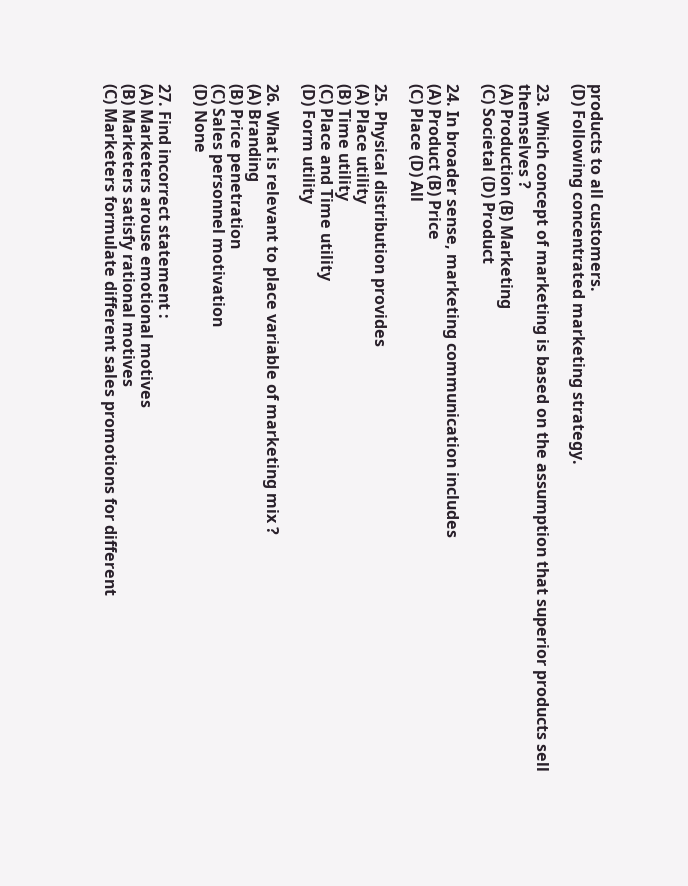products to all customers.
(D) Following concentrated marketing strategy.

23. Which concept of marketing is based on the assumption that superior products sell themselves ?
(A) Production (B) Marketing
(C) Societal (D) Product

24. In broader sense, marketing communication includes
(A) Product (B) Price
(C) Place (D) All

25. Physical distribution provides
(A) Place utility
(B) Time utility
(C) Place and Time utility
(D) Form utility

26. What is relevant to place variable of marketing mix ?
(A) Branding
(B) Price penetration
(C) Sales personnel motivation
(D) None

27. Find incorrect statement :
(A) Marketers arouse emotional motives
(B) Marketers satisfy rational motives
(C) Marketers formulate different sales promotions for different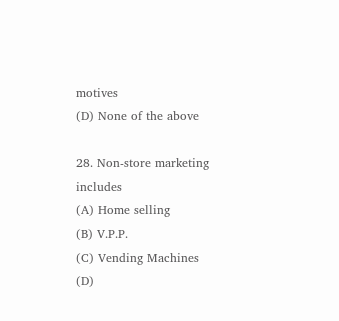motives
(D) None of the above

28. Non-store marketing includes
(A) Home selling
(B) V.P.P.
(C) Vending Machines
(D)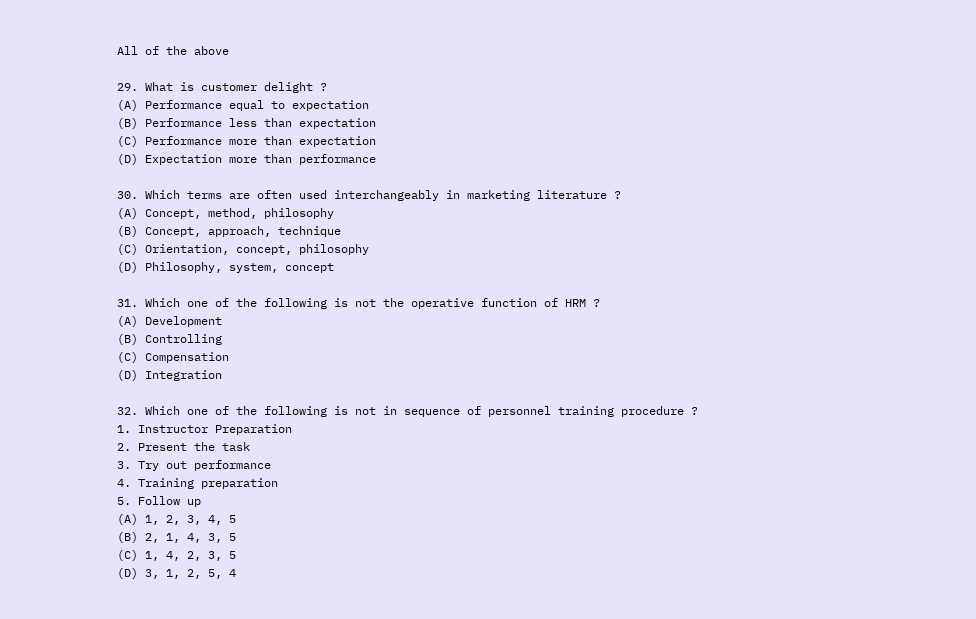All of the above

29. What is customer delight ?
(A) Performance equal to expectation
(B) Performance less than expectation
(C) Performance more than expectation
(D) Expectation more than performance

30. Which terms are often used interchangeably in marketing literature ?
(A) Concept, method, philosophy
(B) Concept, approach, technique
(C) Orientation, concept, philosophy
(D) Philosophy, system, concept

31. Which one of the following is not the operative function of HRM ?
(A) Development
(B) Controlling
(C) Compensation
(D) Integration

32. Which one of the following is not in sequence of personnel training procedure ?
1. Instructor Preparation
2. Present the task
3. Try out performance
4. Training preparation
5. Follow up
(A) 1, 2, 3, 4, 5
(B) 2, 1, 4, 3, 5
(C) 1, 4, 2, 3, 5
(D) 3, 1, 2, 5, 4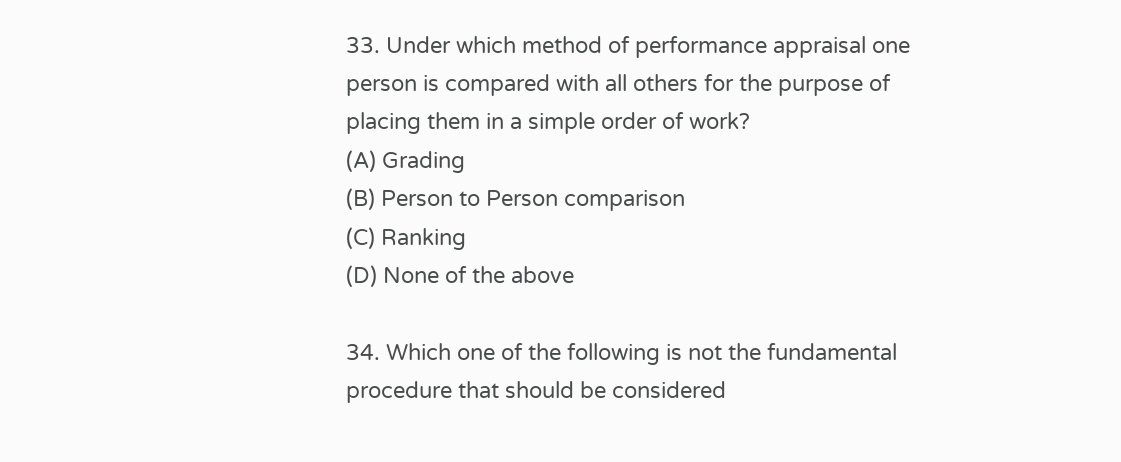33. Under which method of performance appraisal one person is compared with all others for the purpose of placing them in a simple order of work?
(A) Grading
(B) Person to Person comparison
(C) Ranking
(D) None of the above

34. Which one of the following is not the fundamental procedure that should be considered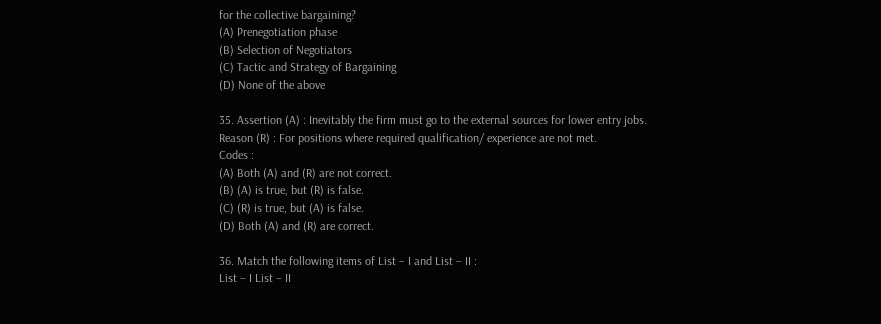for the collective bargaining?
(A) Prenegotiation phase
(B) Selection of Negotiators
(C) Tactic and Strategy of Bargaining
(D) None of the above

35. Assertion (A) : Inevitably the firm must go to the external sources for lower entry jobs.
Reason (R) : For positions where required qualification/ experience are not met.
Codes :
(A) Both (A) and (R) are not correct.
(B) (A) is true, but (R) is false.
(C) (R) is true, but (A) is false.
(D) Both (A) and (R) are correct.

36. Match the following items of List – I and List – II :
List – I List – II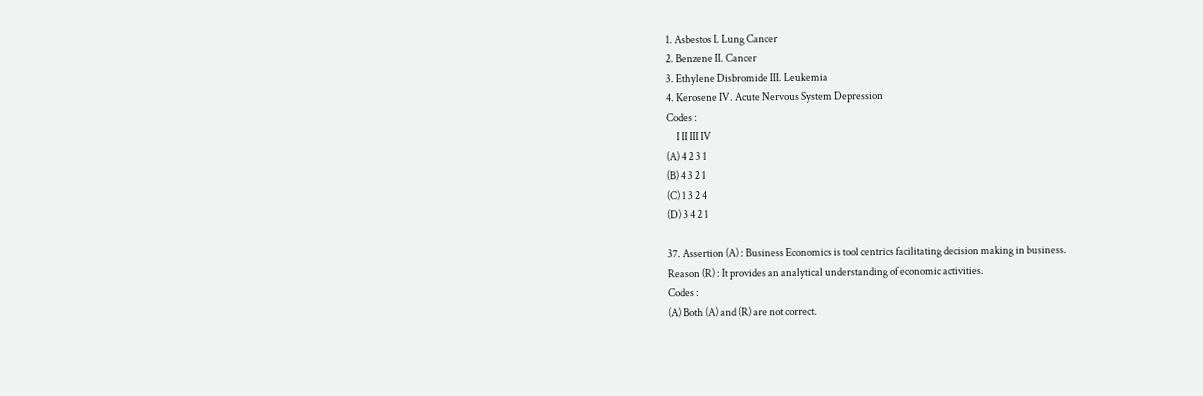1. Asbestos I. Lung Cancer
2. Benzene II. Cancer
3. Ethylene Disbromide III. Leukemia
4. Kerosene IV. Acute Nervous System Depression
Codes :
     I II III IV
(A) 4 2 3 1
(B) 4 3 2 1
(C) 1 3 2 4
(D) 3 4 2 1

37. Assertion (A) : Business Economics is tool centrics facilitating decision making in business.
Reason (R) : It provides an analytical understanding of economic activities.
Codes :
(A) Both (A) and (R) are not correct.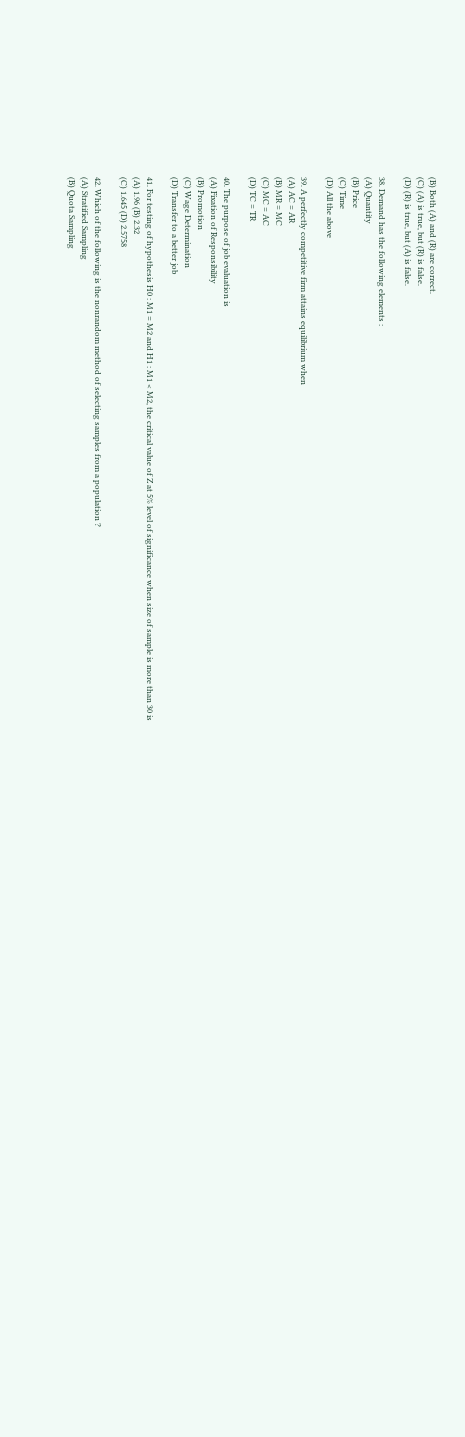(B) Both (A) and (R) are correct.
(C) (A) is true, but (R) is false.
(D) (R) is true, but (A) is false.

38. Demand has the following elements :
(A) Quantity
(B) Price
(C) Time
(D) All the above

39. A perfectly competitive firm attains equilibrium when
(A) AC = AR
(B) MR = MC
(C) MC = AC
(D) TC = TR

40. The purpose of job evaluation is
(A) Fixation of Responsibility
(B) Promotion
(C) Wage Determination
(D) Transfer to a better job

41. For testing of hypothesis H0 : M1 = M2 and H1 : M1 < M2, the critical value of Z at 5% level of significance when size of sample is more than 30 is
(A) 1.96 (B) 2.32
(C) 1.645 (D) 2.5758

42. Which of the following is the nonrandom method of selecting samples from a population ?
(A) Stratified Sampling
(B) Quota Sampling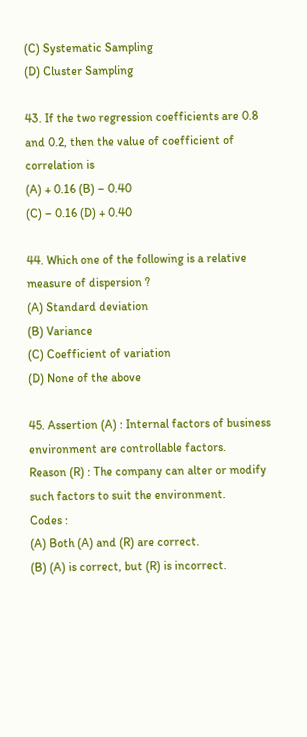(C) Systematic Sampling
(D) Cluster Sampling

43. If the two regression coefficients are 0.8 and 0.2, then the value of coefficient of correlation is
(A) + 0.16 (B) – 0.40
(C) – 0.16 (D) + 0.40

44. Which one of the following is a relative measure of dispersion ?
(A) Standard deviation
(B) Variance
(C) Coefficient of variation
(D) None of the above

45. Assertion (A) : Internal factors of business environment are controllable factors.
Reason (R) : The company can alter or modify such factors to suit the environment.
Codes :
(A) Both (A) and (R) are correct.
(B) (A) is correct, but (R) is incorrect.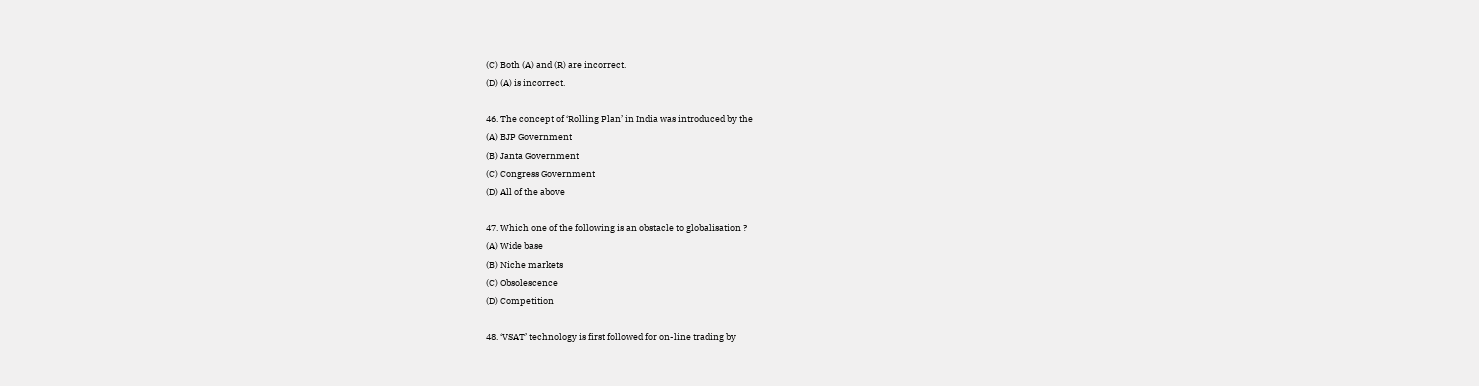(C) Both (A) and (R) are incorrect.
(D) (A) is incorrect.

46. The concept of ‘Rolling Plan’ in India was introduced by the
(A) BJP Government
(B) Janta Government
(C) Congress Government
(D) All of the above

47. Which one of the following is an obstacle to globalisation ?
(A) Wide base
(B) Niche markets
(C) Obsolescence
(D) Competition

48. ‘VSAT’ technology is first followed for on-line trading by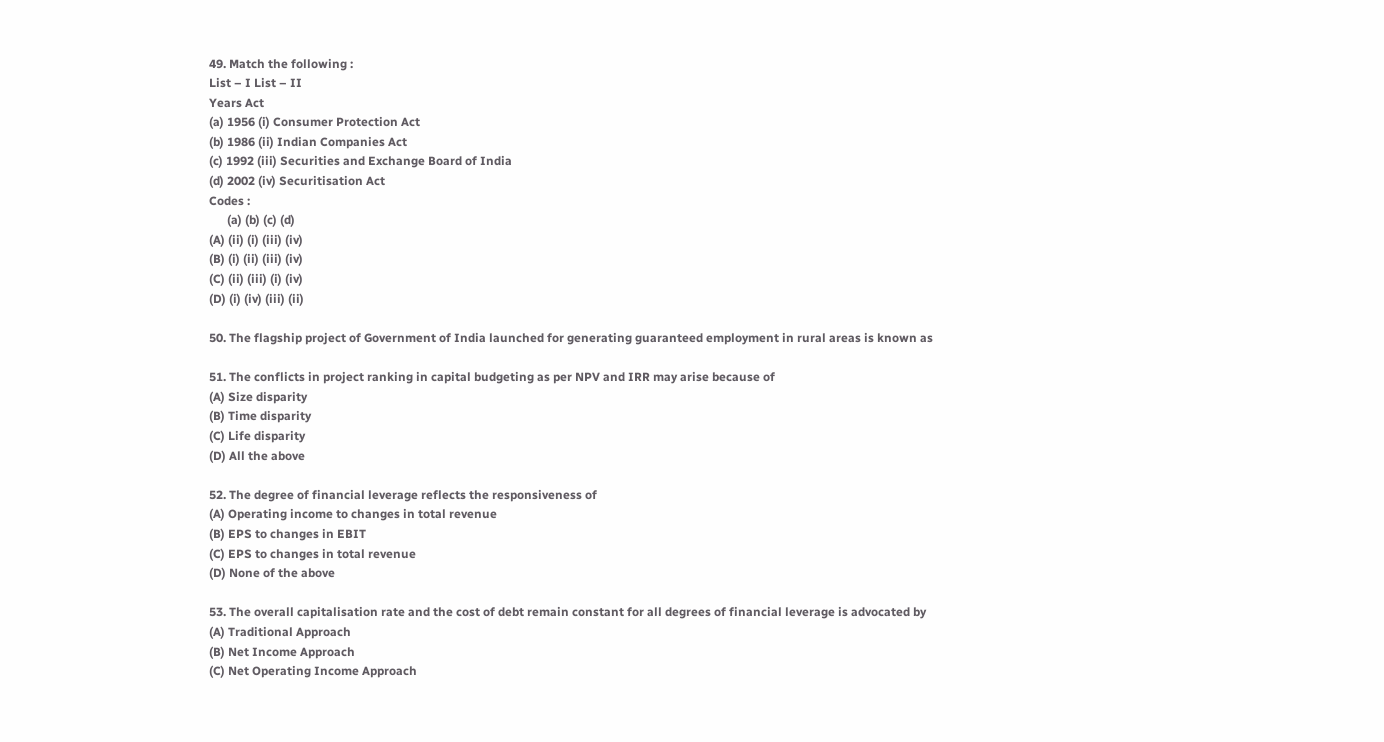49. Match the following :
List – I List – II
Years Act
(a) 1956 (i) Consumer Protection Act
(b) 1986 (ii) Indian Companies Act
(c) 1992 (iii) Securities and Exchange Board of India
(d) 2002 (iv) Securitisation Act
Codes :
      (a) (b) (c) (d)
(A) (ii) (i) (iii) (iv)
(B) (i) (ii) (iii) (iv)
(C) (ii) (iii) (i) (iv)
(D) (i) (iv) (iii) (ii)

50. The flagship project of Government of India launched for generating guaranteed employment in rural areas is known as

51. The conflicts in project ranking in capital budgeting as per NPV and IRR may arise because of
(A) Size disparity
(B) Time disparity
(C) Life disparity
(D) All the above

52. The degree of financial leverage reflects the responsiveness of
(A) Operating income to changes in total revenue
(B) EPS to changes in EBIT
(C) EPS to changes in total revenue
(D) None of the above

53. The overall capitalisation rate and the cost of debt remain constant for all degrees of financial leverage is advocated by
(A) Traditional Approach
(B) Net Income Approach
(C) Net Operating Income Approach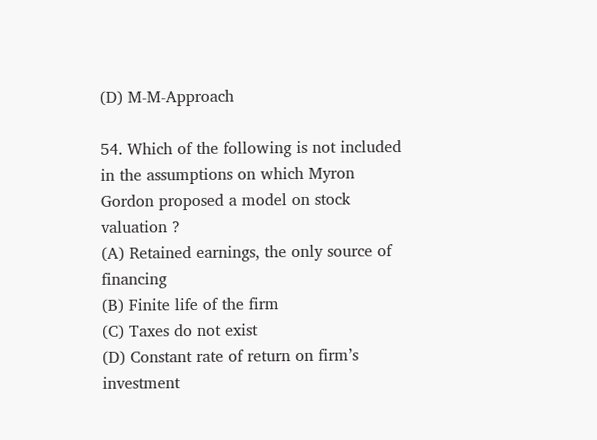(D) M-M-Approach

54. Which of the following is not included in the assumptions on which Myron Gordon proposed a model on stock valuation ?
(A) Retained earnings, the only source of financing
(B) Finite life of the firm
(C) Taxes do not exist
(D) Constant rate of return on firm’s investment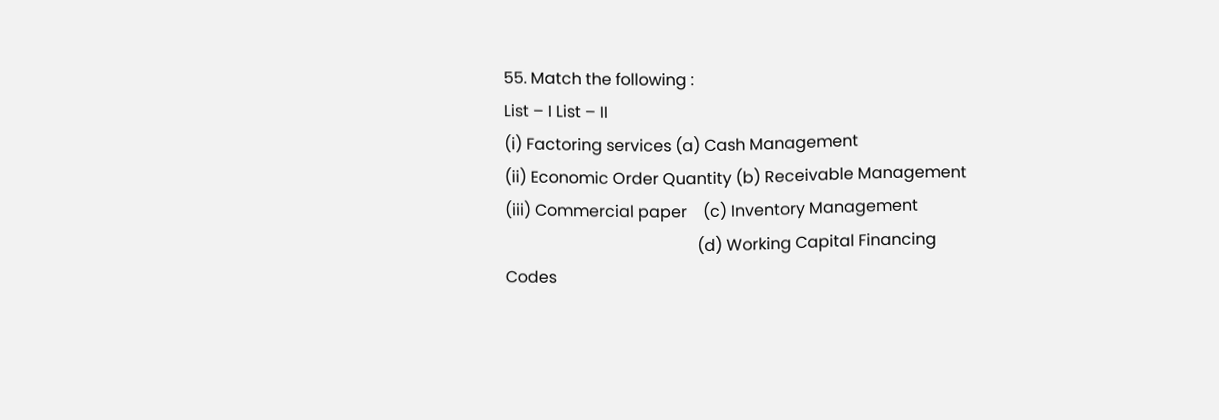55. Match the following :
List – I List – II
(i) Factoring services (a) Cash Management
(ii) Economic Order Quantity (b) Receivable Management
(iii) Commercial paper    (c) Inventory Management
                                                (d) Working Capital Financing
Codes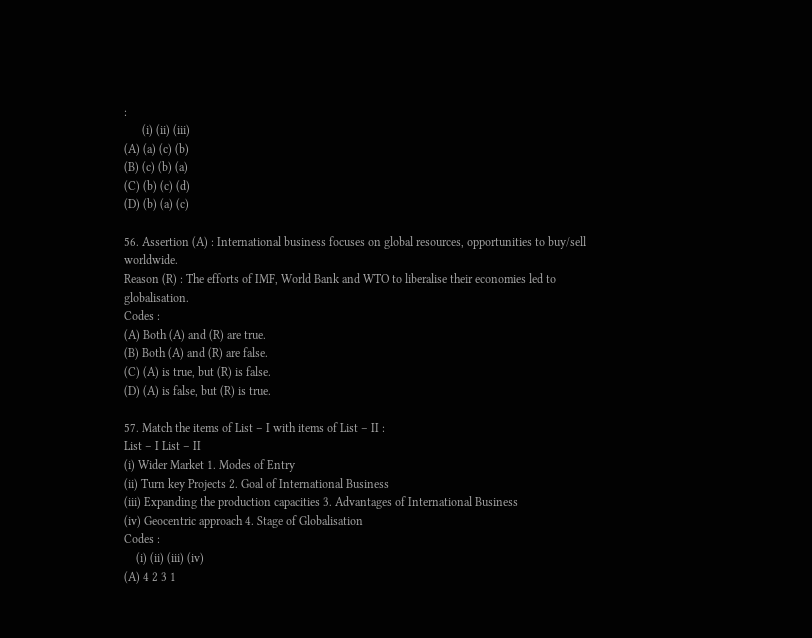:
      (i) (ii) (iii)
(A) (a) (c) (b)
(B) (c) (b) (a)
(C) (b) (c) (d)
(D) (b) (a) (c)

56. Assertion (A) : International business focuses on global resources, opportunities to buy/sell worldwide.
Reason (R) : The efforts of IMF, World Bank and WTO to liberalise their economies led to globalisation.
Codes :
(A) Both (A) and (R) are true.
(B) Both (A) and (R) are false.
(C) (A) is true, but (R) is false.
(D) (A) is false, but (R) is true.

57. Match the items of List – I with items of List – II :
List – I List – II
(i) Wider Market 1. Modes of Entry
(ii) Turn key Projects 2. Goal of International Business
(iii) Expanding the production capacities 3. Advantages of International Business
(iv) Geocentric approach 4. Stage of Globalisation
Codes :
    (i) (ii) (iii) (iv)
(A) 4 2 3 1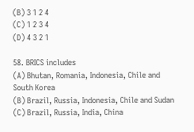(B) 3 1 2 4
(C) 1 2 3 4
(D) 4 3 2 1

58. BRICS includes
(A) Bhutan, Romania, Indonesia, Chile and South Korea
(B) Brazil, Russia, Indonesia, Chile and Sudan
(C) Brazil, Russia, India, China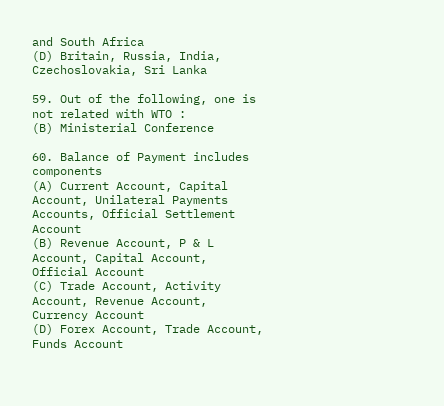and South Africa
(D) Britain, Russia, India, Czechoslovakia, Sri Lanka

59. Out of the following, one is not related with WTO :
(B) Ministerial Conference

60. Balance of Payment includes components
(A) Current Account, Capital Account, Unilateral Payments Accounts, Official Settlement Account
(B) Revenue Account, P & L Account, Capital Account, Official Account
(C) Trade Account, Activity Account, Revenue Account, Currency Account
(D) Forex Account, Trade Account, Funds Account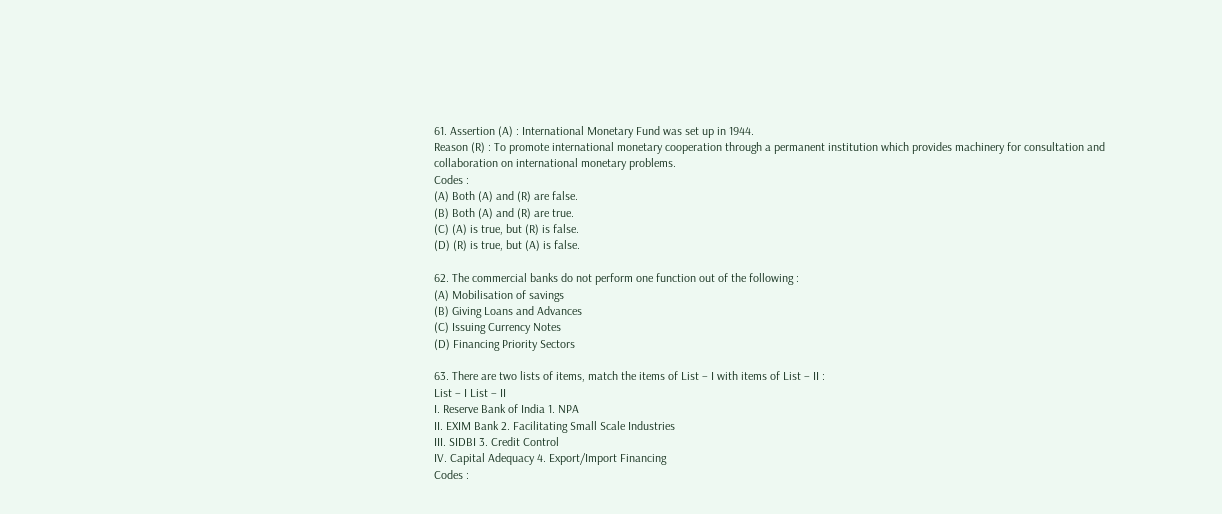61. Assertion (A) : International Monetary Fund was set up in 1944.
Reason (R) : To promote international monetary cooperation through a permanent institution which provides machinery for consultation and collaboration on international monetary problems.
Codes :
(A) Both (A) and (R) are false.
(B) Both (A) and (R) are true.
(C) (A) is true, but (R) is false.
(D) (R) is true, but (A) is false.

62. The commercial banks do not perform one function out of the following :
(A) Mobilisation of savings
(B) Giving Loans and Advances
(C) Issuing Currency Notes
(D) Financing Priority Sectors

63. There are two lists of items, match the items of List – I with items of List – II :
List – I List – II
I. Reserve Bank of India 1. NPA
II. EXIM Bank 2. Facilitating Small Scale Industries
III. SIDBI 3. Credit Control
IV. Capital Adequacy 4. Export/Import Financing
Codes :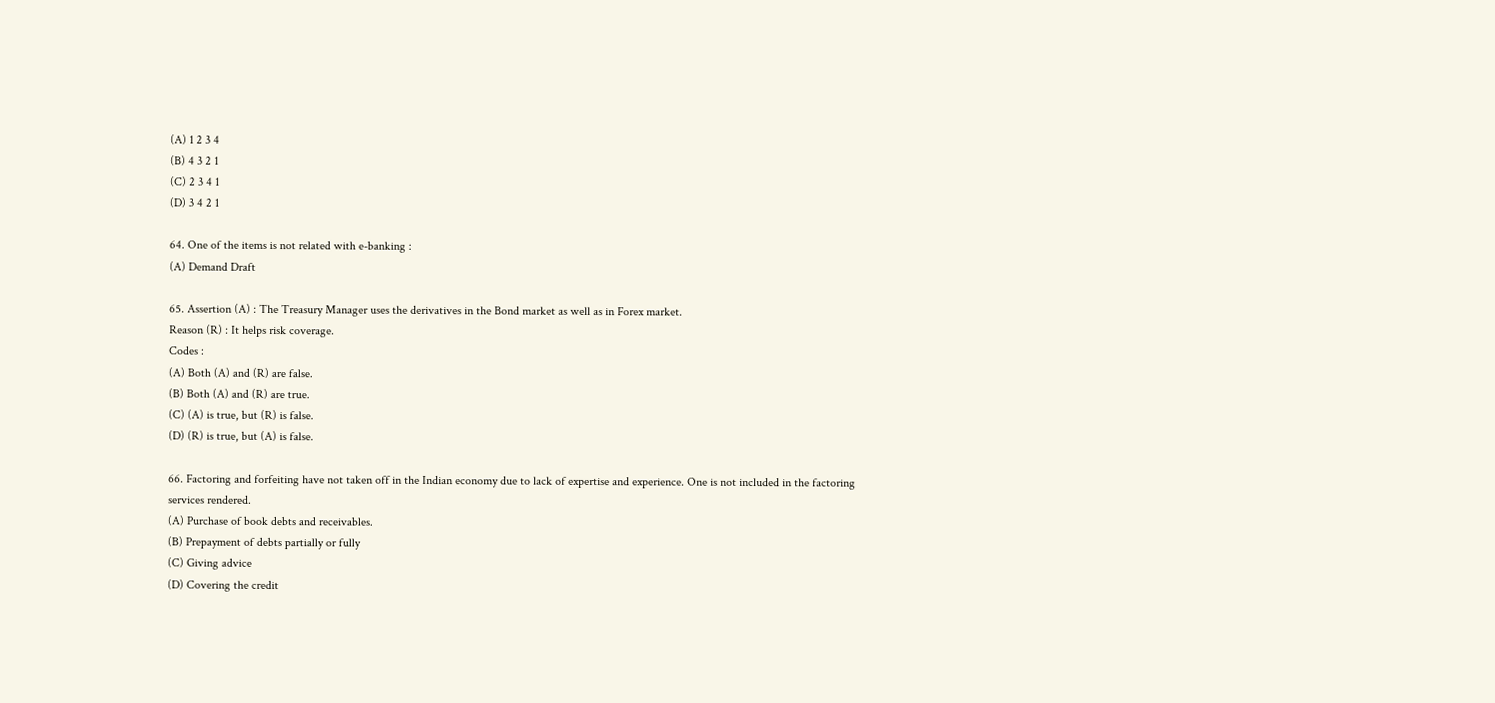(A) 1 2 3 4
(B) 4 3 2 1
(C) 2 3 4 1
(D) 3 4 2 1

64. One of the items is not related with e-banking :
(A) Demand Draft

65. Assertion (A) : The Treasury Manager uses the derivatives in the Bond market as well as in Forex market.
Reason (R) : It helps risk coverage.
Codes :
(A) Both (A) and (R) are false.
(B) Both (A) and (R) are true.
(C) (A) is true, but (R) is false.
(D) (R) is true, but (A) is false.

66. Factoring and forfeiting have not taken off in the Indian economy due to lack of expertise and experience. One is not included in the factoring services rendered.
(A) Purchase of book debts and receivables.
(B) Prepayment of debts partially or fully
(C) Giving advice
(D) Covering the credit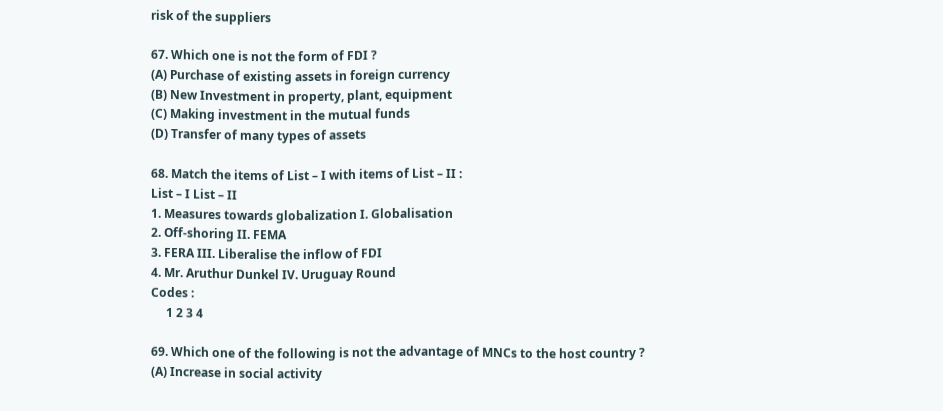risk of the suppliers

67. Which one is not the form of FDI ?
(A) Purchase of existing assets in foreign currency
(B) New Investment in property, plant, equipment
(C) Making investment in the mutual funds
(D) Transfer of many types of assets

68. Match the items of List – I with items of List – II :
List – I List – II
1. Measures towards globalization I. Globalisation
2. Off-shoring II. FEMA
3. FERA III. Liberalise the inflow of FDI
4. Mr. Aruthur Dunkel IV. Uruguay Round
Codes :
     1 2 3 4

69. Which one of the following is not the advantage of MNCs to the host country ?
(A) Increase in social activity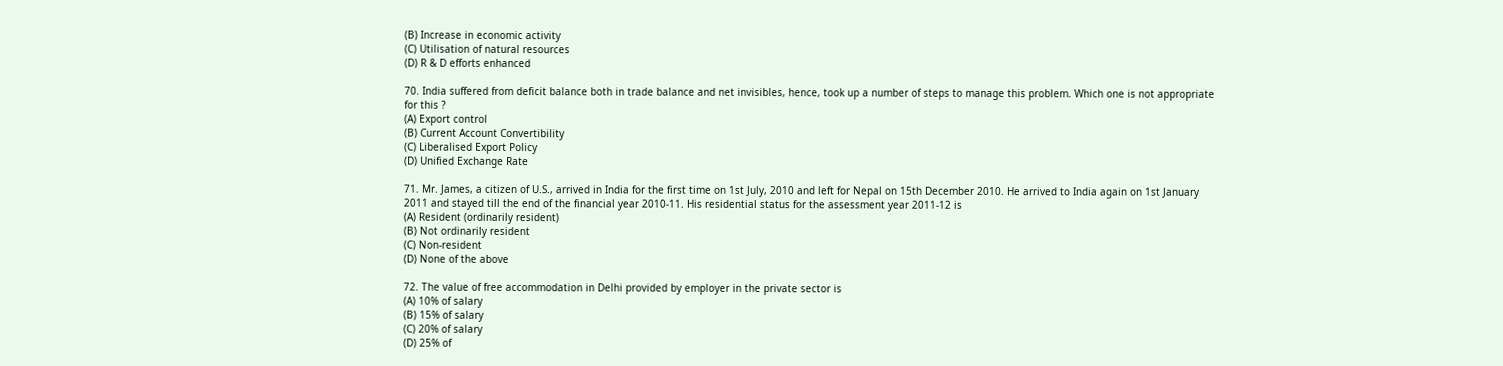(B) Increase in economic activity
(C) Utilisation of natural resources
(D) R & D efforts enhanced

70. India suffered from deficit balance both in trade balance and net invisibles, hence, took up a number of steps to manage this problem. Which one is not appropriate for this ?
(A) Export control
(B) Current Account Convertibility
(C) Liberalised Export Policy
(D) Unified Exchange Rate

71. Mr. James, a citizen of U.S., arrived in India for the first time on 1st July, 2010 and left for Nepal on 15th December 2010. He arrived to India again on 1st January 2011 and stayed till the end of the financial year 2010-11. His residential status for the assessment year 2011-12 is
(A) Resident (ordinarily resident)
(B) Not ordinarily resident
(C) Non-resident
(D) None of the above

72. The value of free accommodation in Delhi provided by employer in the private sector is
(A) 10% of salary
(B) 15% of salary
(C) 20% of salary
(D) 25% of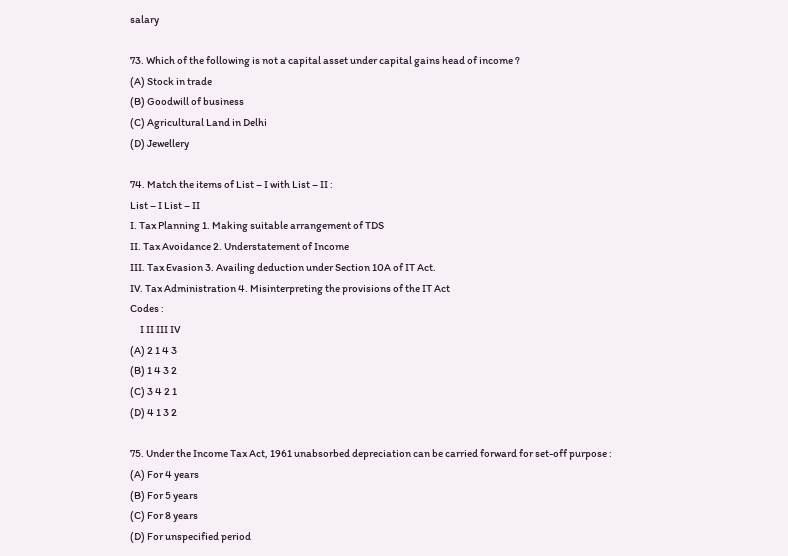salary

73. Which of the following is not a capital asset under capital gains head of income ?
(A) Stock in trade
(B) Goodwill of business
(C) Agricultural Land in Delhi
(D) Jewellery

74. Match the items of List – I with List – II :
List – I List – II
I. Tax Planning 1. Making suitable arrangement of TDS
II. Tax Avoidance 2. Understatement of Income
III. Tax Evasion 3. Availing deduction under Section 10A of IT Act.
IV. Tax Administration 4. Misinterpreting the provisions of the IT Act
Codes :
     I II III IV
(A) 2 1 4 3
(B) 1 4 3 2
(C) 3 4 2 1
(D) 4 1 3 2

75. Under the Income Tax Act, 1961 unabsorbed depreciation can be carried forward for set-off purpose :
(A) For 4 years
(B) For 5 years
(C) For 8 years
(D) For unspecified period